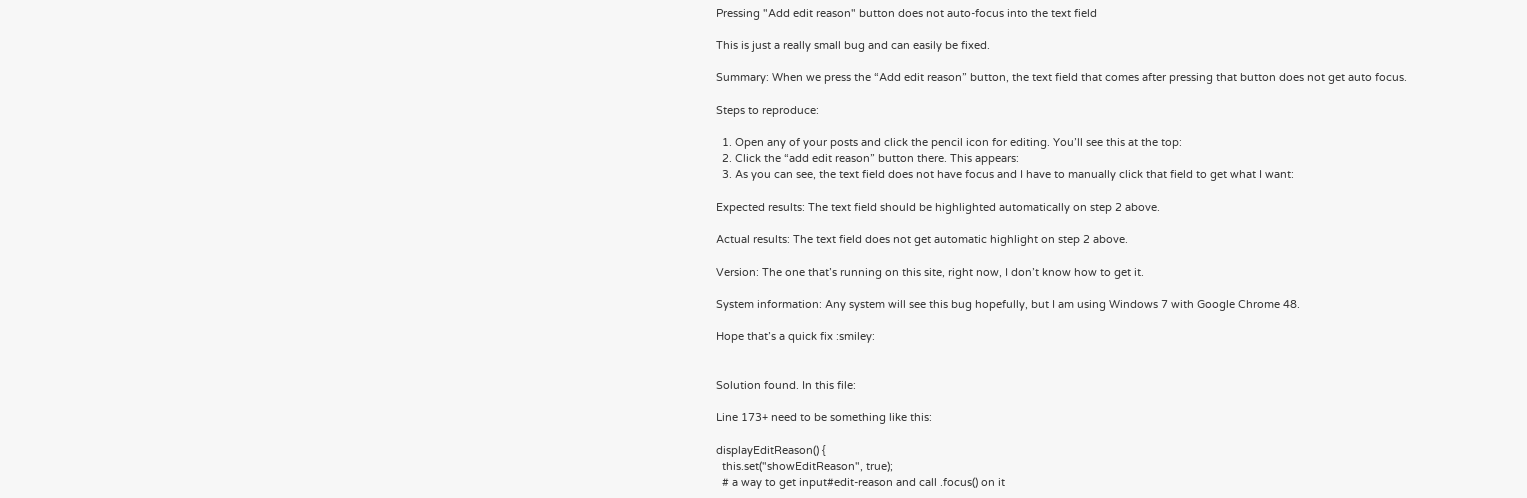Pressing "Add edit reason" button does not auto-focus into the text field

This is just a really small bug and can easily be fixed.

Summary: When we press the “Add edit reason” button, the text field that comes after pressing that button does not get auto focus.

Steps to reproduce:

  1. Open any of your posts and click the pencil icon for editing. You’ll see this at the top:
  2. Click the “add edit reason” button there. This appears:
  3. As you can see, the text field does not have focus and I have to manually click that field to get what I want:

Expected results: The text field should be highlighted automatically on step 2 above.

Actual results: The text field does not get automatic highlight on step 2 above.

Version: The one that’s running on this site, right now, I don’t know how to get it.

System information: Any system will see this bug hopefully, but I am using Windows 7 with Google Chrome 48.

Hope that’s a quick fix :smiley:


Solution found. In this file:

Line 173+ need to be something like this:

displayEditReason() {
  this.set("showEditReason", true);
  # a way to get input#edit-reason and call .focus() on it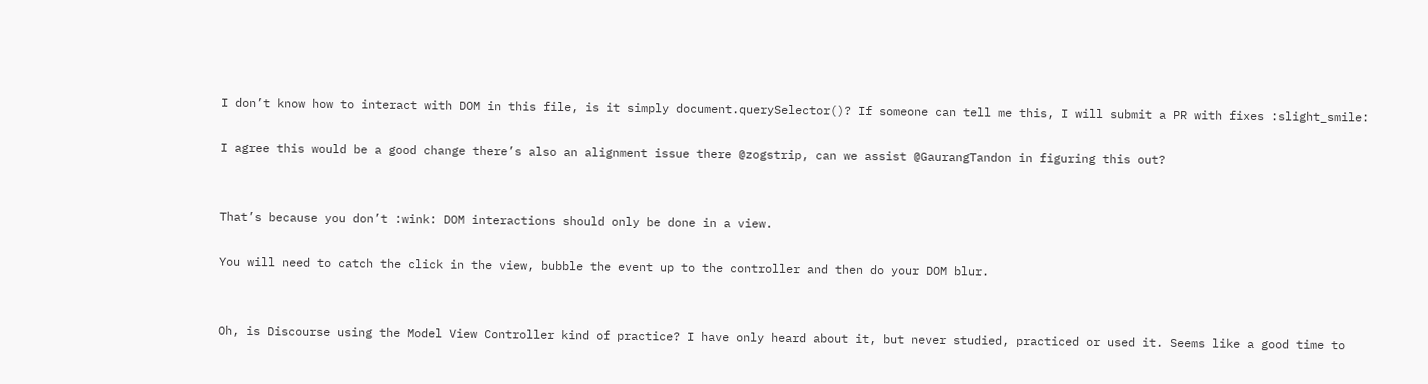I don’t know how to interact with DOM in this file, is it simply document.querySelector()? If someone can tell me this, I will submit a PR with fixes :slight_smile:

I agree this would be a good change there’s also an alignment issue there @zogstrip, can we assist @GaurangTandon in figuring this out?


That’s because you don’t :wink: DOM interactions should only be done in a view.

You will need to catch the click in the view, bubble the event up to the controller and then do your DOM blur.


Oh, is Discourse using the Model View Controller kind of practice? I have only heard about it, but never studied, practiced or used it. Seems like a good time to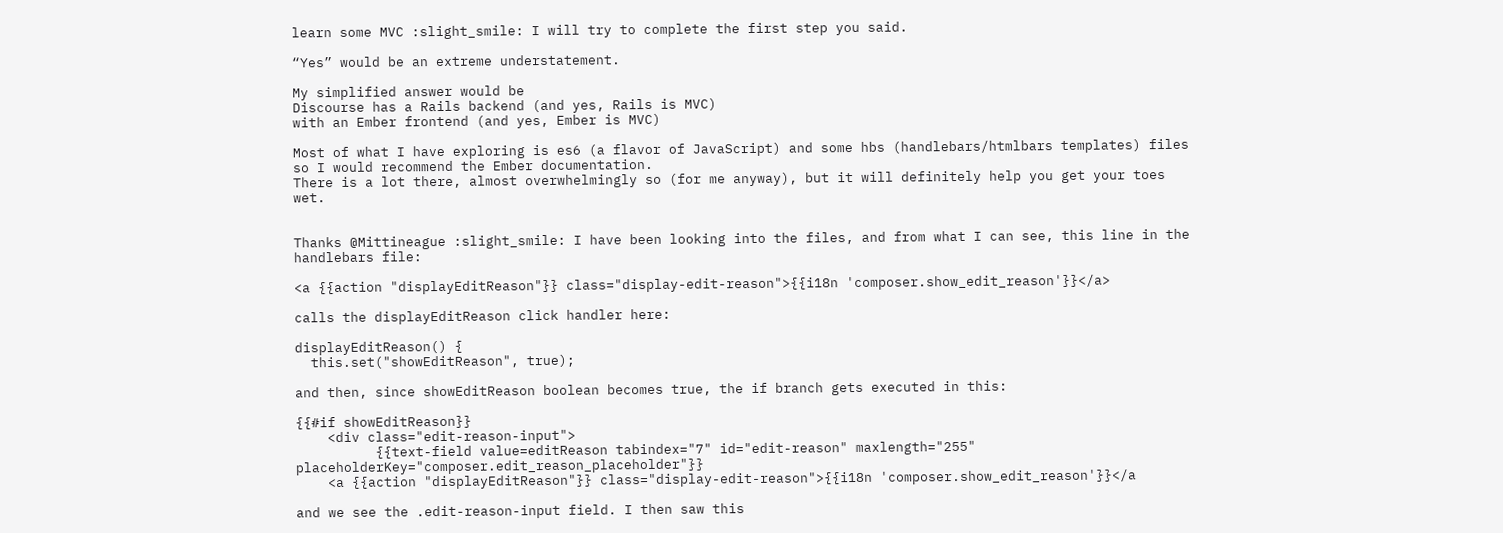learn some MVC :slight_smile: I will try to complete the first step you said.

“Yes” would be an extreme understatement.

My simplified answer would be
Discourse has a Rails backend (and yes, Rails is MVC)
with an Ember frontend (and yes, Ember is MVC)

Most of what I have exploring is es6 (a flavor of JavaScript) and some hbs (handlebars/htmlbars templates) files so I would recommend the Ember documentation.
There is a lot there, almost overwhelmingly so (for me anyway), but it will definitely help you get your toes wet.


Thanks @Mittineague :slight_smile: I have been looking into the files, and from what I can see, this line in the handlebars file:

<a {{action "displayEditReason"}} class="display-edit-reason">{{i18n 'composer.show_edit_reason'}}</a>

calls the displayEditReason click handler here:

displayEditReason() {
  this.set("showEditReason", true);

and then, since showEditReason boolean becomes true, the if branch gets executed in this:

{{#if showEditReason}}
    <div class="edit-reason-input">
          {{text-field value=editReason tabindex="7" id="edit-reason" maxlength="255" placeholderKey="composer.edit_reason_placeholder"}}
    <a {{action "displayEditReason"}} class="display-edit-reason">{{i18n 'composer.show_edit_reason'}}</a

and we see the .edit-reason-input field. I then saw this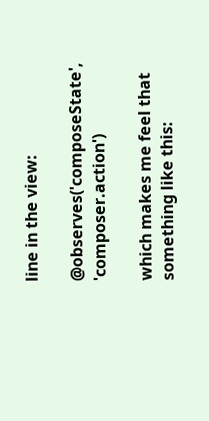line in the view:

@observes('composeState', 'composer.action')

which makes me feel that something like this: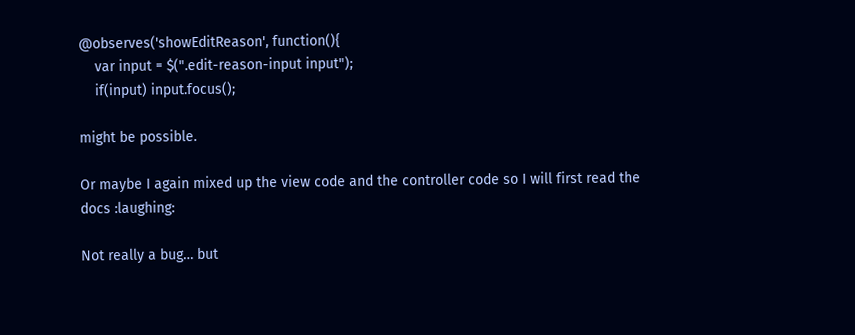@observes('showEditReason', function(){
    var input = $(".edit-reason-input input");
    if(input) input.focus();

might be possible.

Or maybe I again mixed up the view code and the controller code so I will first read the docs :laughing:

Not really a bug… but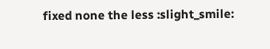fixed none the less :slight_smile: